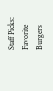Staff Picks: Favorite Burgers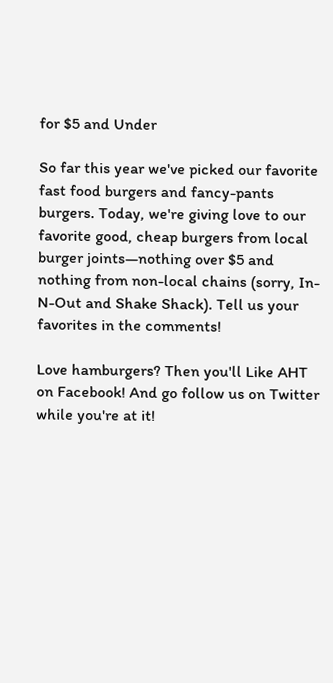for $5 and Under

So far this year we've picked our favorite fast food burgers and fancy-pants burgers. Today, we're giving love to our favorite good, cheap burgers from local burger joints—nothing over $5 and nothing from non-local chains (sorry, In-N-Out and Shake Shack). Tell us your favorites in the comments!

Love hamburgers? Then you'll Like AHT on Facebook! And go follow us on Twitter while you're at it!